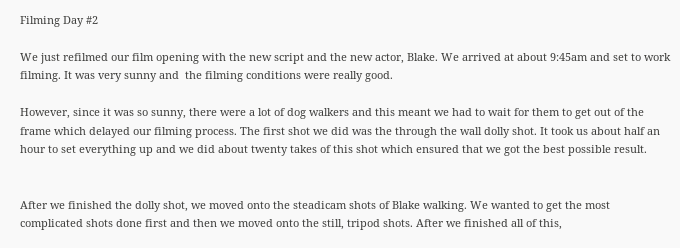Filming Day #2

We just refilmed our film opening with the new script and the new actor, Blake. We arrived at about 9:45am and set to work filming. It was very sunny and  the filming conditions were really good.

However, since it was so sunny, there were a lot of dog walkers and this meant we had to wait for them to get out of the frame which delayed our filming process. The first shot we did was the through the wall dolly shot. It took us about half an hour to set everything up and we did about twenty takes of this shot which ensured that we got the best possible result.


After we finished the dolly shot, we moved onto the steadicam shots of Blake walking. We wanted to get the most complicated shots done first and then we moved onto the still, tripod shots. After we finished all of this,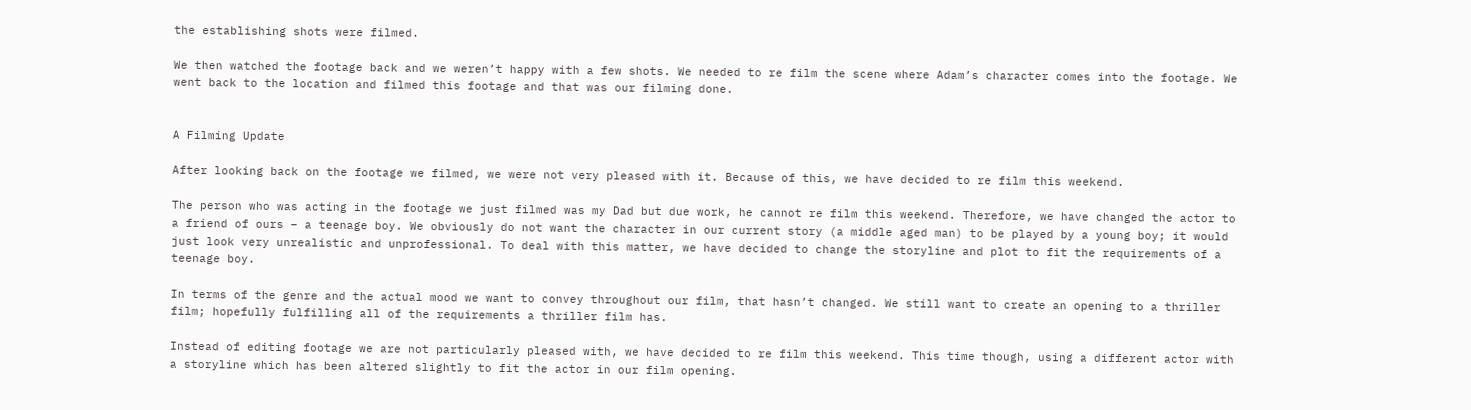the establishing shots were filmed.

We then watched the footage back and we weren’t happy with a few shots. We needed to re film the scene where Adam’s character comes into the footage. We went back to the location and filmed this footage and that was our filming done.


A Filming Update

After looking back on the footage we filmed, we were not very pleased with it. Because of this, we have decided to re film this weekend.

The person who was acting in the footage we just filmed was my Dad but due work, he cannot re film this weekend. Therefore, we have changed the actor to a friend of ours – a teenage boy. We obviously do not want the character in our current story (a middle aged man) to be played by a young boy; it would just look very unrealistic and unprofessional. To deal with this matter, we have decided to change the storyline and plot to fit the requirements of a teenage boy.

In terms of the genre and the actual mood we want to convey throughout our film, that hasn’t changed. We still want to create an opening to a thriller film; hopefully fulfilling all of the requirements a thriller film has.

Instead of editing footage we are not particularly pleased with, we have decided to re film this weekend. This time though, using a different actor with a storyline which has been altered slightly to fit the actor in our film opening.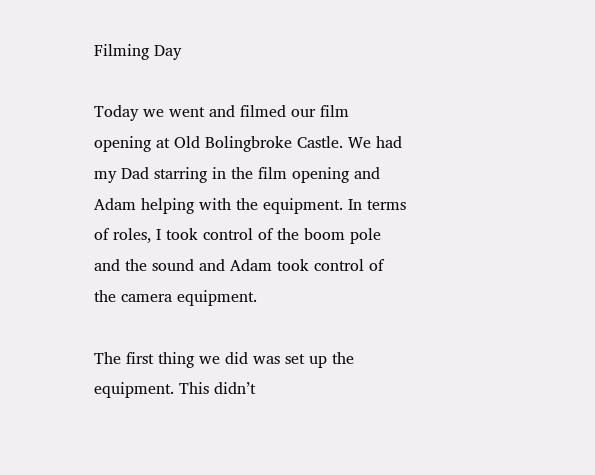Filming Day

Today we went and filmed our film opening at Old Bolingbroke Castle. We had my Dad starring in the film opening and Adam helping with the equipment. In terms of roles, I took control of the boom pole and the sound and Adam took control of the camera equipment.

The first thing we did was set up the equipment. This didn’t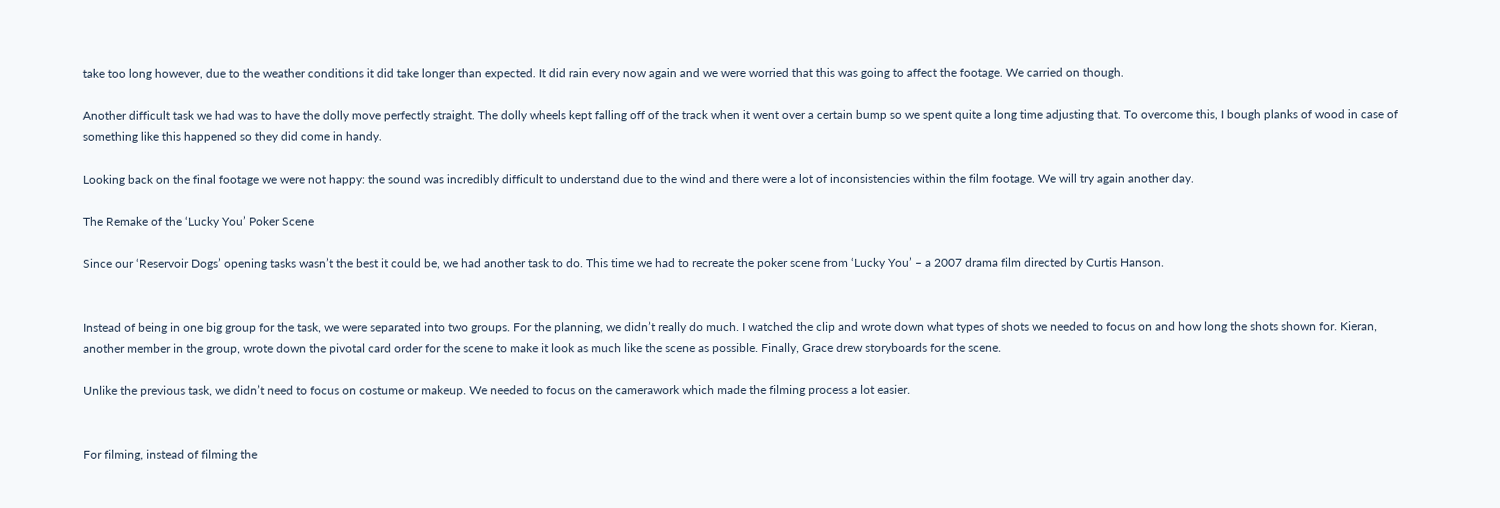take too long however, due to the weather conditions it did take longer than expected. It did rain every now again and we were worried that this was going to affect the footage. We carried on though.

Another difficult task we had was to have the dolly move perfectly straight. The dolly wheels kept falling off of the track when it went over a certain bump so we spent quite a long time adjusting that. To overcome this, I bough planks of wood in case of something like this happened so they did come in handy.

Looking back on the final footage we were not happy: the sound was incredibly difficult to understand due to the wind and there were a lot of inconsistencies within the film footage. We will try again another day.

The Remake of the ‘Lucky You’ Poker Scene

Since our ‘Reservoir Dogs’ opening tasks wasn’t the best it could be, we had another task to do. This time we had to recreate the poker scene from ‘Lucky You’ – a 2007 drama film directed by Curtis Hanson.


Instead of being in one big group for the task, we were separated into two groups. For the planning, we didn’t really do much. I watched the clip and wrote down what types of shots we needed to focus on and how long the shots shown for. Kieran, another member in the group, wrote down the pivotal card order for the scene to make it look as much like the scene as possible. Finally, Grace drew storyboards for the scene.

Unlike the previous task, we didn’t need to focus on costume or makeup. We needed to focus on the camerawork which made the filming process a lot easier.


For filming, instead of filming the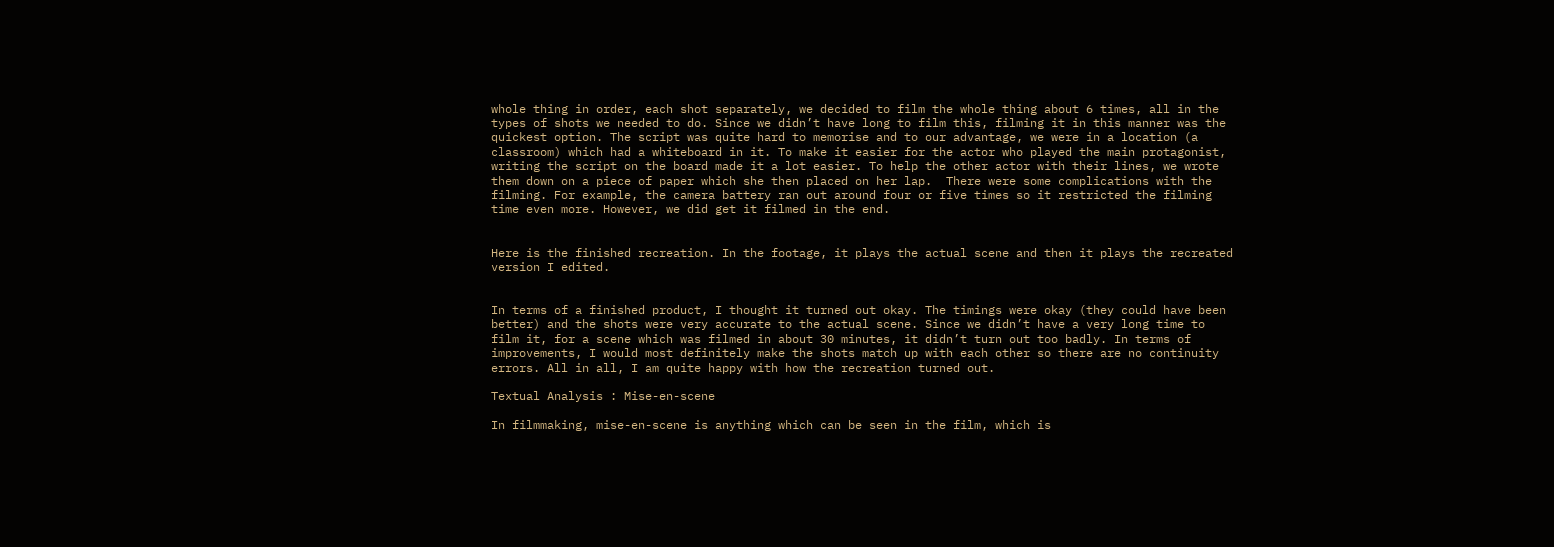whole thing in order, each shot separately, we decided to film the whole thing about 6 times, all in the types of shots we needed to do. Since we didn’t have long to film this, filming it in this manner was the quickest option. The script was quite hard to memorise and to our advantage, we were in a location (a classroom) which had a whiteboard in it. To make it easier for the actor who played the main protagonist, writing the script on the board made it a lot easier. To help the other actor with their lines, we wrote them down on a piece of paper which she then placed on her lap.  There were some complications with the filming. For example, the camera battery ran out around four or five times so it restricted the filming time even more. However, we did get it filmed in the end.


Here is the finished recreation. In the footage, it plays the actual scene and then it plays the recreated version I edited.


In terms of a finished product, I thought it turned out okay. The timings were okay (they could have been better) and the shots were very accurate to the actual scene. Since we didn’t have a very long time to film it, for a scene which was filmed in about 30 minutes, it didn’t turn out too badly. In terms of improvements, I would most definitely make the shots match up with each other so there are no continuity errors. All in all, I am quite happy with how the recreation turned out.

Textual Analysis : Mise-en-scene

In filmmaking, mise-en-scene is anything which can be seen in the film, which is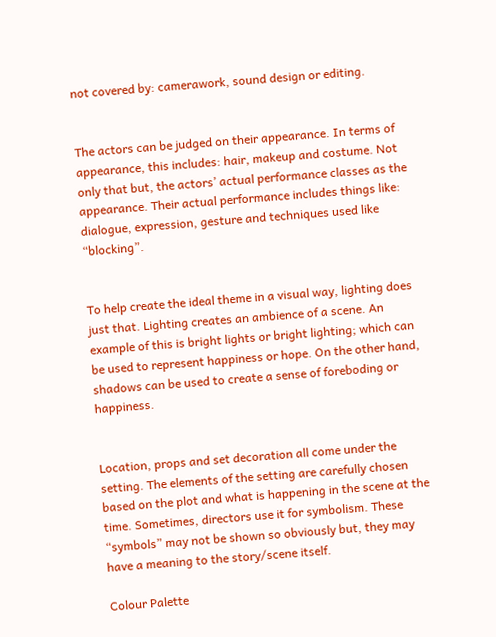not covered by: camerawork, sound design or editing.


The actors can be judged on their appearance. In terms of appearance, this includes: hair, makeup and costume. Not only that but, the actors’ actual performance classes as the appearance. Their actual performance includes things like: dialogue, expression, gesture and techniques used like “blocking”.


To help create the ideal theme in a visual way, lighting does just that. Lighting creates an ambience of a scene. An example of this is bright lights or bright lighting; which can be used to represent happiness or hope. On the other hand, shadows can be used to create a sense of foreboding or happiness.


Location, props and set decoration all come under the setting. The elements of the setting are carefully chosen based on the plot and what is happening in the scene at the time. Sometimes, directors use it for symbolism. These “symbols” may not be shown so obviously but, they may have a meaning to the story/scene itself.

Colour Palette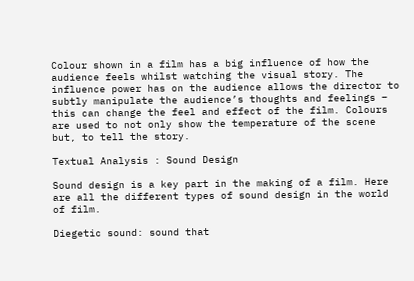Colour shown in a film has a big influence of how the audience feels whilst watching the visual story. The influence power has on the audience allows the director to subtly manipulate the audience’s thoughts and feelings – this can change the feel and effect of the film. Colours are used to not only show the temperature of the scene but, to tell the story.

Textual Analysis : Sound Design

Sound design is a key part in the making of a film. Here are all the different types of sound design in the world of film.

Diegetic sound: sound that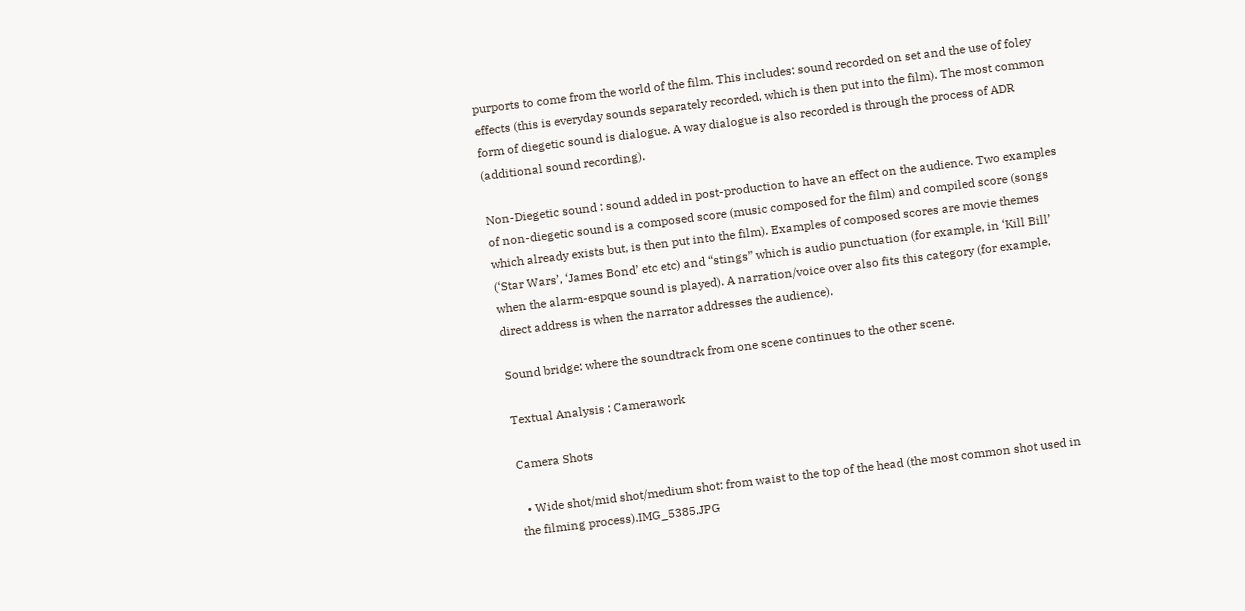purports to come from the world of the film. This includes: sound recorded on set and the use of foley effects (this is everyday sounds separately recorded, which is then put into the film). The most common form of diegetic sound is dialogue. A way dialogue is also recorded is through the process of ADR (additional sound recording).

Non-Diegetic sound : sound added in post-production to have an effect on the audience. Two examples of non-diegetic sound is a composed score (music composed for the film) and compiled score (songs which already exists but, is then put into the film). Examples of composed scores are movie themes (‘Star Wars’, ‘James Bond’ etc etc) and “stings” which is audio punctuation (for example, in ‘Kill Bill’ when the alarm-espque sound is played). A narration/voice over also fits this category (for example, direct address is when the narrator addresses the audience).

Sound bridge: where the soundtrack from one scene continues to the other scene.

Textual Analysis : Camerawork

Camera Shots

  • Wide shot/mid shot/medium shot: from waist to the top of the head (the most common shot used in the filming process).IMG_5385.JPG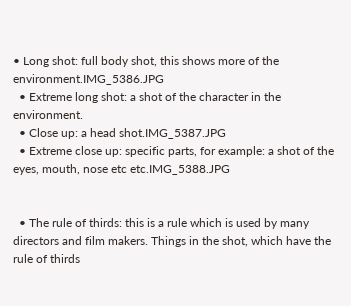• Long shot: full body shot, this shows more of the environment.IMG_5386.JPG
  • Extreme long shot: a shot of the character in the environment.
  • Close up: a head shot.IMG_5387.JPG
  • Extreme close up: specific parts, for example: a shot of the eyes, mouth, nose etc etc.IMG_5388.JPG


  • The rule of thirds: this is a rule which is used by many directors and film makers. Things in the shot, which have the rule of thirds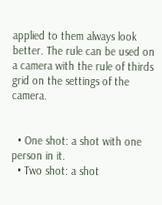applied to them always look better. The rule can be used on a camera with the rule of thirds grid on the settings of the camera.


  • One shot: a shot with one person in it.
  • Two shot: a shot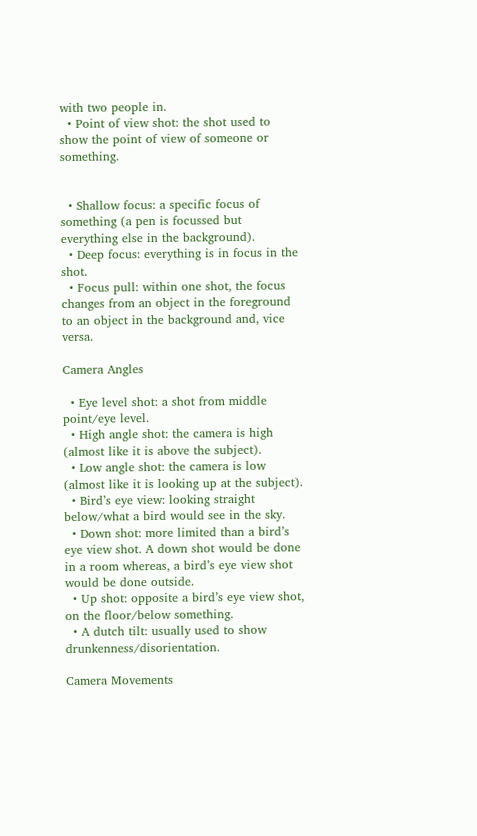with two people in.
  • Point of view shot: the shot used to show the point of view of someone or something.


  • Shallow focus: a specific focus of something (a pen is focussed but everything else in the background).
  • Deep focus: everything is in focus in the shot.
  • Focus pull: within one shot, the focus changes from an object in the foreground to an object in the background and, vice versa.

Camera Angles

  • Eye level shot: a shot from middle point/eye level.
  • High angle shot: the camera is high (almost like it is above the subject).
  • Low angle shot: the camera is low (almost like it is looking up at the subject).
  • Bird’s eye view: looking straight below/what a bird would see in the sky.
  • Down shot: more limited than a bird’s eye view shot. A down shot would be done in a room whereas, a bird’s eye view shot would be done outside.
  • Up shot: opposite a bird’s eye view shot, on the floor/below something.
  • A dutch tilt: usually used to show drunkenness/disorientation.

Camera Movements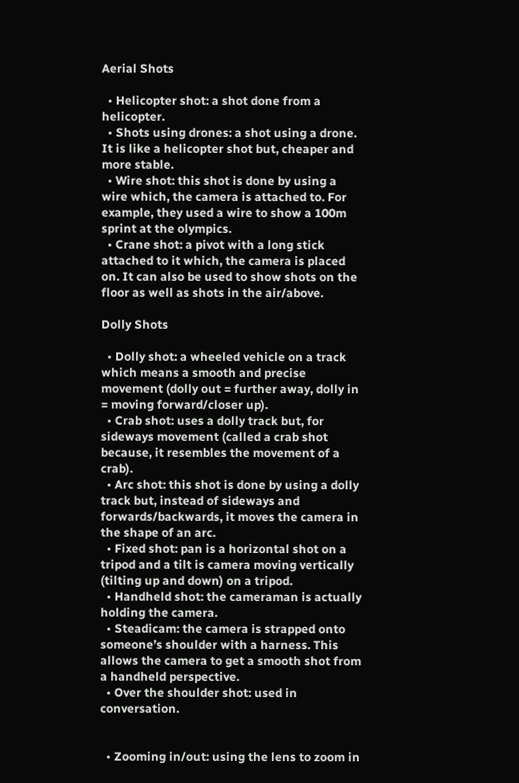Aerial Shots

  • Helicopter shot: a shot done from a helicopter.
  • Shots using drones: a shot using a drone. It is like a helicopter shot but, cheaper and more stable.
  • Wire shot: this shot is done by using a wire which, the camera is attached to. For example, they used a wire to show a 100m sprint at the olympics.
  • Crane shot: a pivot with a long stick attached to it which, the camera is placed on. It can also be used to show shots on the floor as well as shots in the air/above.

Dolly Shots

  • Dolly shot: a wheeled vehicle on a track which means a smooth and precise movement (dolly out = further away, dolly in = moving forward/closer up).
  • Crab shot: uses a dolly track but, for sideways movement (called a crab shot because, it resembles the movement of a crab).
  • Arc shot: this shot is done by using a dolly track but, instead of sideways and forwards/backwards, it moves the camera in the shape of an arc.
  • Fixed shot: pan is a horizontal shot on a tripod and a tilt is camera moving vertically (tilting up and down) on a tripod.
  • Handheld shot: the cameraman is actually holding the camera.
  • Steadicam: the camera is strapped onto someone’s shoulder with a harness. This allows the camera to get a smooth shot from a handheld perspective.
  • Over the shoulder shot: used in conversation.


  • Zooming in/out: using the lens to zoom in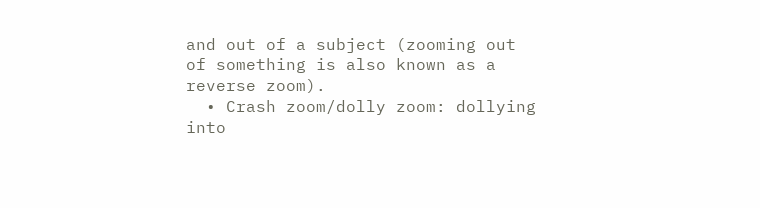and out of a subject (zooming out of something is also known as a reverse zoom).
  • Crash zoom/dolly zoom: dollying into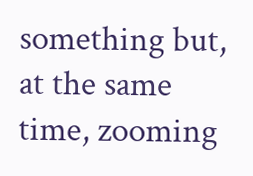something but, at the same time, zooming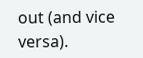out (and vice versa).